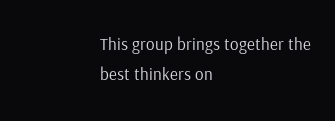This group brings together the best thinkers on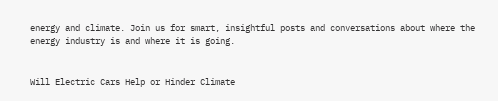energy and climate. Join us for smart, insightful posts and conversations about where the energy industry is and where it is going.


Will Electric Cars Help or Hinder Climate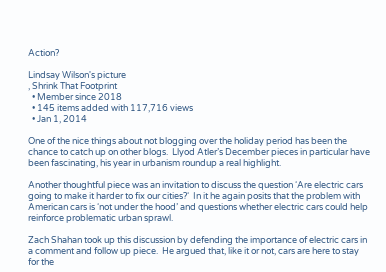Action?

Lindsay Wilson's picture
, Shrink That Footprint
  • Member since 2018
  • 145 items added with 117,716 views
  • Jan 1, 2014

One of the nice things about not blogging over the holiday period has been the chance to catch up on other blogs.  Llyod Atler’s December pieces in particular have been fascinating, his year in urbanism roundup a real highlight.

Another thoughtful piece was an invitation to discuss the question ‘Are electric cars going to make it harder to fix our cities?‘  In it he again posits that the problem with American cars is ‘not under the hood’ and questions whether electric cars could help reinforce problematic urban sprawl.

Zach Shahan took up this discussion by defending the importance of electric cars in a comment and follow up piece.  He argued that, like it or not, cars are here to stay for the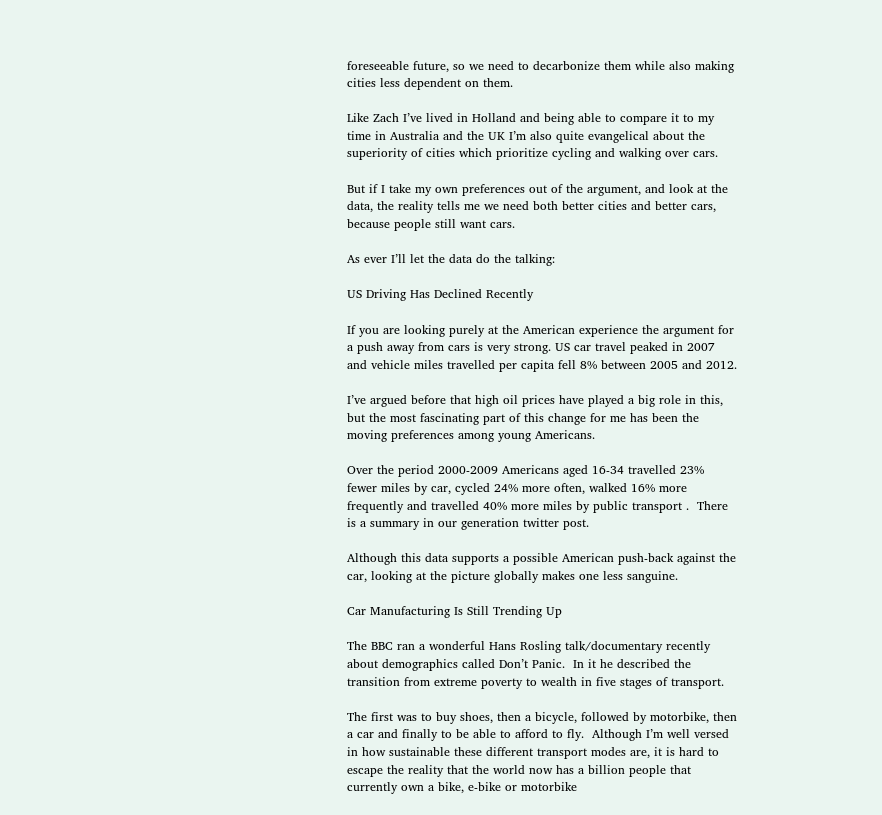foreseeable future, so we need to decarbonize them while also making cities less dependent on them.

Like Zach I’ve lived in Holland and being able to compare it to my time in Australia and the UK I’m also quite evangelical about the superiority of cities which prioritize cycling and walking over cars.

But if I take my own preferences out of the argument, and look at the data, the reality tells me we need both better cities and better cars, because people still want cars.

As ever I’ll let the data do the talking:

US Driving Has Declined Recently

If you are looking purely at the American experience the argument for a push away from cars is very strong. US car travel peaked in 2007 and vehicle miles travelled per capita fell 8% between 2005 and 2012.

I’ve argued before that high oil prices have played a big role in this, but the most fascinating part of this change for me has been the moving preferences among young Americans.

Over the period 2000-2009 Americans aged 16-34 travelled 23% fewer miles by car, cycled 24% more often, walked 16% more frequently and travelled 40% more miles by public transport .  There is a summary in our generation twitter post.

Although this data supports a possible American push-back against the car, looking at the picture globally makes one less sanguine.

Car Manufacturing Is Still Trending Up

The BBC ran a wonderful Hans Rosling talk/documentary recently about demographics called Don’t Panic.  In it he described the transition from extreme poverty to wealth in five stages of transport.

The first was to buy shoes, then a bicycle, followed by motorbike, then a car and finally to be able to afford to fly.  Although I’m well versed in how sustainable these different transport modes are, it is hard to escape the reality that the world now has a billion people that currently own a bike, e-bike or motorbike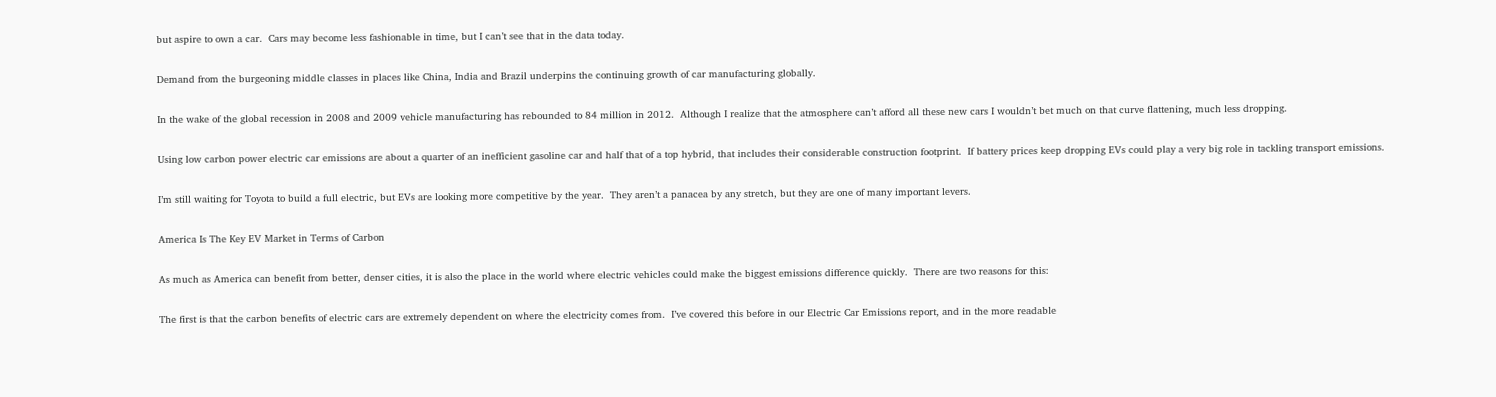but aspire to own a car.  Cars may become less fashionable in time, but I can’t see that in the data today.

Demand from the burgeoning middle classes in places like China, India and Brazil underpins the continuing growth of car manufacturing globally.

In the wake of the global recession in 2008 and 2009 vehicle manufacturing has rebounded to 84 million in 2012.  Although I realize that the atmosphere can’t afford all these new cars I wouldn’t bet much on that curve flattening, much less dropping.

Using low carbon power electric car emissions are about a quarter of an inefficient gasoline car and half that of a top hybrid, that includes their considerable construction footprint.  If battery prices keep dropping EVs could play a very big role in tackling transport emissions.

I’m still waiting for Toyota to build a full electric, but EVs are looking more competitive by the year.  They aren’t a panacea by any stretch, but they are one of many important levers.

America Is The Key EV Market in Terms of Carbon

As much as America can benefit from better, denser cities, it is also the place in the world where electric vehicles could make the biggest emissions difference quickly.  There are two reasons for this:

The first is that the carbon benefits of electric cars are extremely dependent on where the electricity comes from.  I’ve covered this before in our Electric Car Emissions report, and in the more readable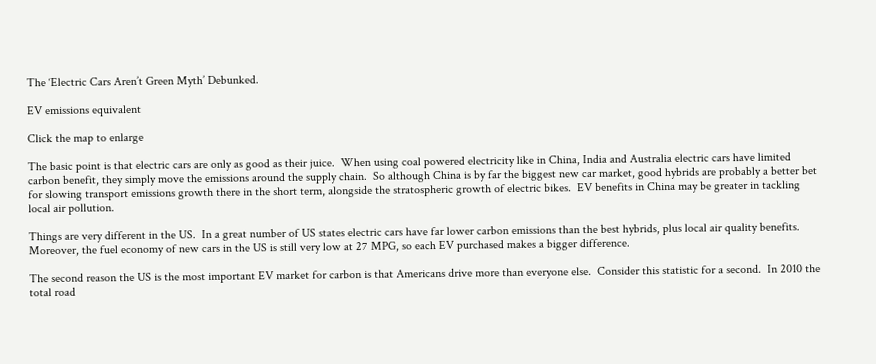The ‘Electric Cars Aren’t Green Myth’ Debunked.

EV emissions equivalent

Click the map to enlarge

The basic point is that electric cars are only as good as their juice.  When using coal powered electricity like in China, India and Australia electric cars have limited carbon benefit, they simply move the emissions around the supply chain.  So although China is by far the biggest new car market, good hybrids are probably a better bet for slowing transport emissions growth there in the short term, alongside the stratospheric growth of electric bikes.  EV benefits in China may be greater in tackling local air pollution.

Things are very different in the US.  In a great number of US states electric cars have far lower carbon emissions than the best hybrids, plus local air quality benefits.  Moreover, the fuel economy of new cars in the US is still very low at 27 MPG, so each EV purchased makes a bigger difference.

The second reason the US is the most important EV market for carbon is that Americans drive more than everyone else.  Consider this statistic for a second.  In 2010 the total road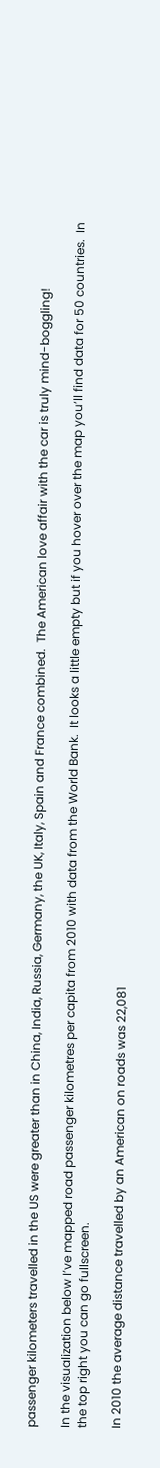passenger kilometers travelled in the US were greater than in China, India, Russia, Germany, the UK, Italy, Spain and France combined.  The American love affair with the car is truly mind-boggling!

In the visualization below I’ve mapped road passenger kilometres per capita from 2010 with data from the World Bank.  It looks a little empty but if you hover over the map you’ll find data for 50 countries.  In the top right you can go fullscreen.

In 2010 the average distance travelled by an American on roads was 22,081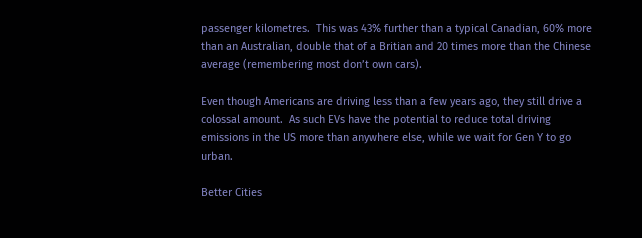passenger kilometres.  This was 43% further than a typical Canadian, 60% more than an Australian, double that of a Britian and 20 times more than the Chinese average (remembering most don’t own cars).

Even though Americans are driving less than a few years ago, they still drive a colossal amount.  As such EVs have the potential to reduce total driving emissions in the US more than anywhere else, while we wait for Gen Y to go urban.

Better Cities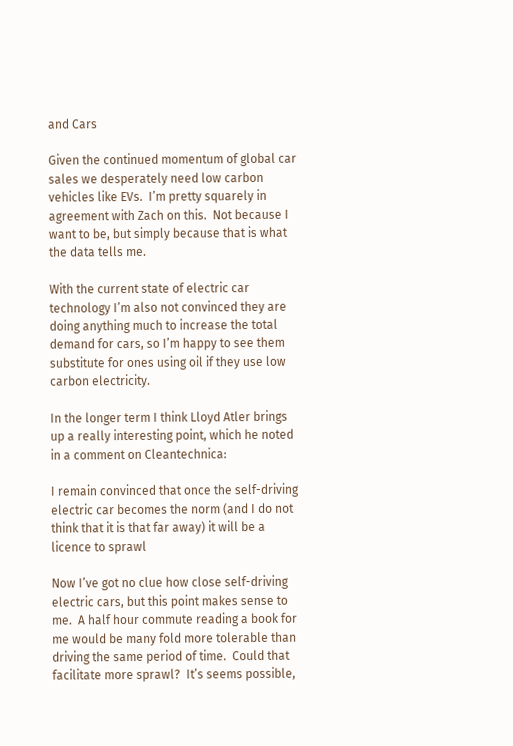and Cars

Given the continued momentum of global car sales we desperately need low carbon vehicles like EVs.  I’m pretty squarely in agreement with Zach on this.  Not because I want to be, but simply because that is what the data tells me.

With the current state of electric car technology I’m also not convinced they are doing anything much to increase the total demand for cars, so I’m happy to see them substitute for ones using oil if they use low carbon electricity.

In the longer term I think Lloyd Atler brings up a really interesting point, which he noted in a comment on Cleantechnica:

I remain convinced that once the self-driving electric car becomes the norm (and I do not think that it is that far away) it will be a licence to sprawl

Now I’ve got no clue how close self-driving electric cars, but this point makes sense to me.  A half hour commute reading a book for me would be many fold more tolerable than driving the same period of time.  Could that facilitate more sprawl?  It’s seems possible,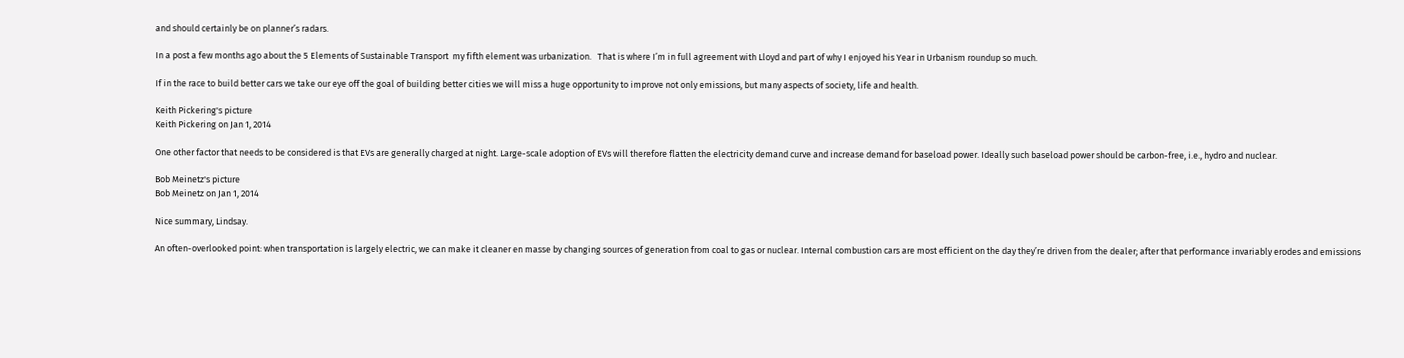and should certainly be on planner’s radars.

In a post a few months ago about the 5 Elements of Sustainable Transport  my fifth element was urbanization.   That is where I’m in full agreement with Lloyd and part of why I enjoyed his Year in Urbanism roundup so much.

If in the race to build better cars we take our eye off the goal of building better cities we will miss a huge opportunity to improve not only emissions, but many aspects of society, life and health.

Keith Pickering's picture
Keith Pickering on Jan 1, 2014

One other factor that needs to be considered is that EVs are generally charged at night. Large-scale adoption of EVs will therefore flatten the electricity demand curve and increase demand for baseload power. Ideally such baseload power should be carbon-free, i.e., hydro and nuclear.

Bob Meinetz's picture
Bob Meinetz on Jan 1, 2014

Nice summary, Lindsay.

An often-overlooked point: when transportation is largely electric, we can make it cleaner en masse by changing sources of generation from coal to gas or nuclear. Internal combustion cars are most efficient on the day they’re driven from the dealer; after that performance invariably erodes and emissions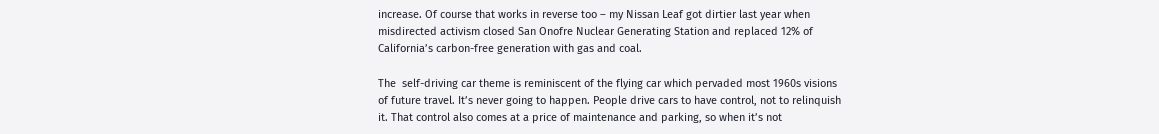increase. Of course that works in reverse too – my Nissan Leaf got dirtier last year when misdirected activism closed San Onofre Nuclear Generating Station and replaced 12% of California’s carbon-free generation with gas and coal.

The  self-driving car theme is reminiscent of the flying car which pervaded most 1960s visions of future travel. It’s never going to happen. People drive cars to have control, not to relinquish it. That control also comes at a price of maintenance and parking, so when it’s not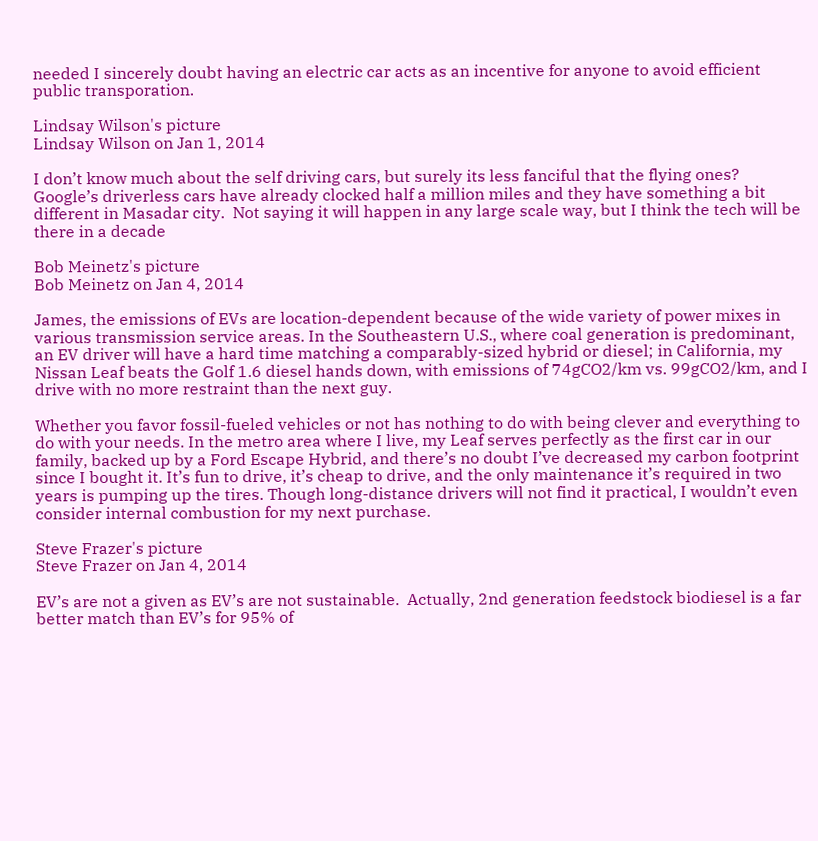needed I sincerely doubt having an electric car acts as an incentive for anyone to avoid efficient public transporation.

Lindsay Wilson's picture
Lindsay Wilson on Jan 1, 2014

I don’t know much about the self driving cars, but surely its less fanciful that the flying ones?  Google’s driverless cars have already clocked half a million miles and they have something a bit different in Masadar city.  Not saying it will happen in any large scale way, but I think the tech will be there in a decade

Bob Meinetz's picture
Bob Meinetz on Jan 4, 2014

James, the emissions of EVs are location-dependent because of the wide variety of power mixes in various transmission service areas. In the Southeastern U.S., where coal generation is predominant, an EV driver will have a hard time matching a comparably-sized hybrid or diesel; in California, my Nissan Leaf beats the Golf 1.6 diesel hands down, with emissions of 74gCO2/km vs. 99gCO2/km, and I drive with no more restraint than the next guy.

Whether you favor fossil-fueled vehicles or not has nothing to do with being clever and everything to do with your needs. In the metro area where I live, my Leaf serves perfectly as the first car in our family, backed up by a Ford Escape Hybrid, and there’s no doubt I’ve decreased my carbon footprint since I bought it. It’s fun to drive, it’s cheap to drive, and the only maintenance it’s required in two years is pumping up the tires. Though long-distance drivers will not find it practical, I wouldn’t even consider internal combustion for my next purchase.

Steve Frazer's picture
Steve Frazer on Jan 4, 2014

EV’s are not a given as EV’s are not sustainable.  Actually, 2nd generation feedstock biodiesel is a far better match than EV’s for 95% of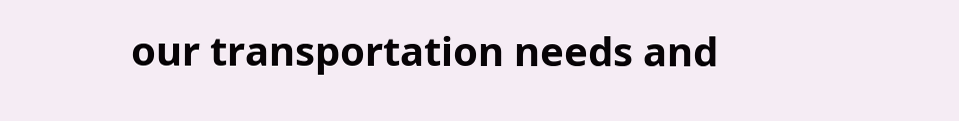our transportation needs and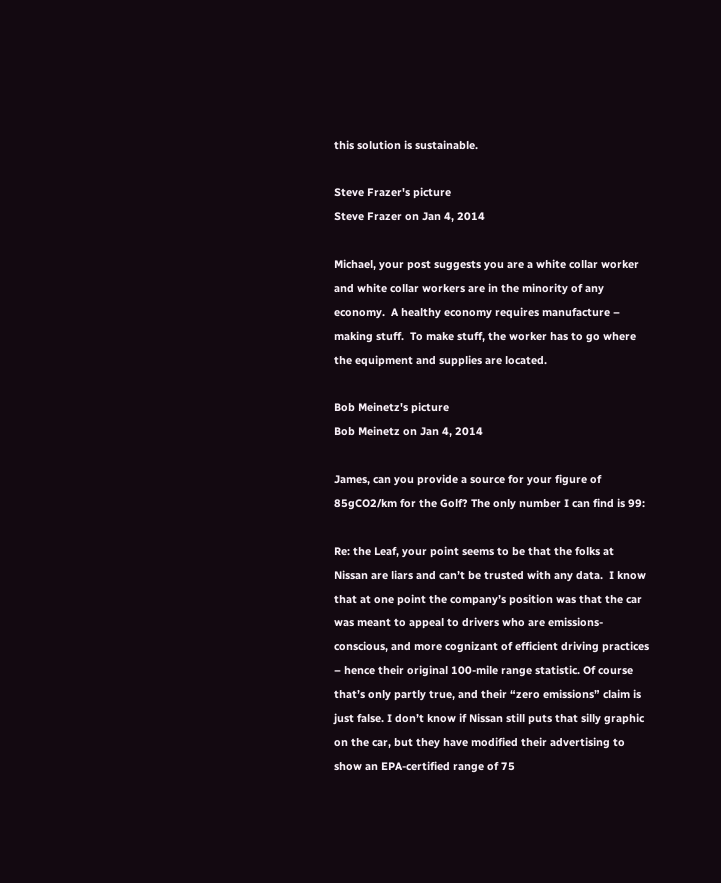this solution is sustainable.

Steve Frazer's picture
Steve Frazer on Jan 4, 2014

Michael, your post suggests you are a white collar worker and white collar workers are in the minority of any economy.  A healthy economy requires manufacture – making stuff.  To make stuff, the worker has to go where the equipment and supplies are located.

Bob Meinetz's picture
Bob Meinetz on Jan 4, 2014

James, can you provide a source for your figure of 85gCO2/km for the Golf? The only number I can find is 99:

Re: the Leaf, your point seems to be that the folks at Nissan are liars and can’t be trusted with any data.  I know that at one point the company’s position was that the car was meant to appeal to drivers who are emissions-conscious, and more cognizant of efficient driving practices – hence their original 100-mile range statistic. Of course that’s only partly true, and their “zero emissions” claim is just false. I don’t know if Nissan still puts that silly graphic on the car, but they have modified their advertising to show an EPA-certified range of 75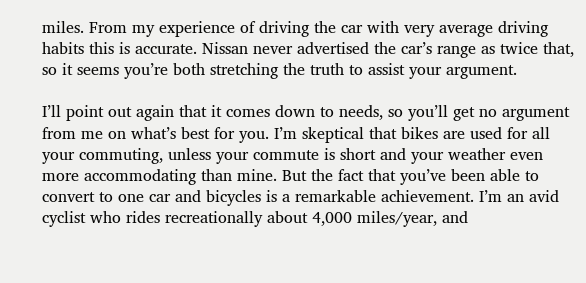miles. From my experience of driving the car with very average driving habits this is accurate. Nissan never advertised the car’s range as twice that, so it seems you’re both stretching the truth to assist your argument.

I’ll point out again that it comes down to needs, so you’ll get no argument from me on what’s best for you. I’m skeptical that bikes are used for all your commuting, unless your commute is short and your weather even more accommodating than mine. But the fact that you’ve been able to convert to one car and bicycles is a remarkable achievement. I’m an avid cyclist who rides recreationally about 4,000 miles/year, and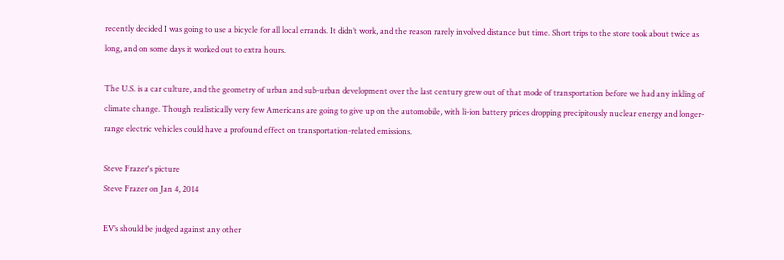recently decided I was going to use a bicycle for all local errands. It didn’t work, and the reason rarely involved distance but time. Short trips to the store took about twice as long, and on some days it worked out to extra hours.

The U.S. is a car culture, and the geometry of urban and sub-urban development over the last century grew out of that mode of transportation before we had any inkling of climate change. Though realistically very few Americans are going to give up on the automobile, with li-ion battery prices dropping precipitously nuclear energy and longer-range electric vehicles could have a profound effect on transportation-related emissions.

Steve Frazer's picture
Steve Frazer on Jan 4, 2014

EV’s should be judged against any other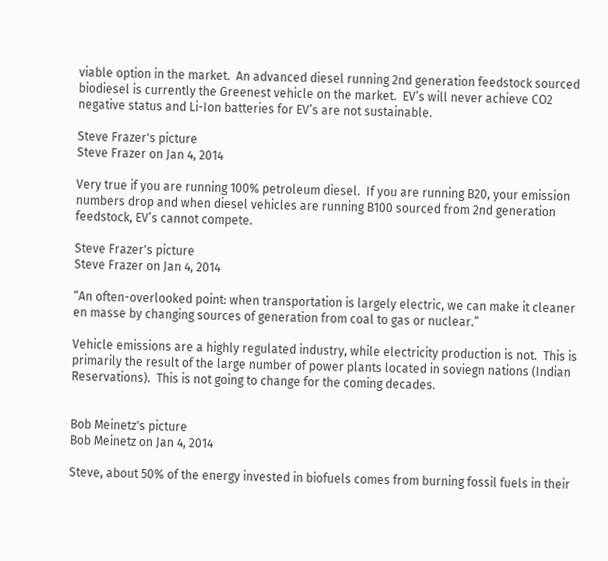viable option in the market.  An advanced diesel running 2nd generation feedstock sourced biodiesel is currently the Greenest vehicle on the market.  EV’s will never achieve CO2 negative status and Li-Ion batteries for EV’s are not sustainable.

Steve Frazer's picture
Steve Frazer on Jan 4, 2014

Very true if you are running 100% petroleum diesel.  If you are running B20, your emission numbers drop and when diesel vehicles are running B100 sourced from 2nd generation feedstock, EV’s cannot compete.

Steve Frazer's picture
Steve Frazer on Jan 4, 2014

“An often-overlooked point: when transportation is largely electric, we can make it cleaner en masse by changing sources of generation from coal to gas or nuclear.”

Vehicle emissions are a highly regulated industry, while electricity production is not.  This is primarily the result of the large number of power plants located in soviegn nations (Indian Reservations).  This is not going to change for the coming decades.


Bob Meinetz's picture
Bob Meinetz on Jan 4, 2014

Steve, about 50% of the energy invested in biofuels comes from burning fossil fuels in their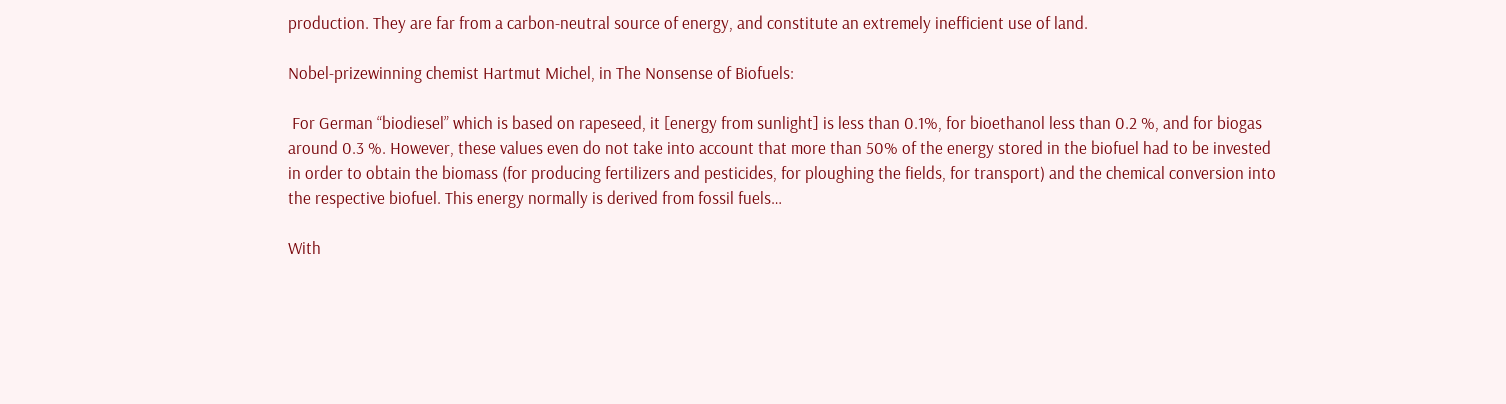production. They are far from a carbon-neutral source of energy, and constitute an extremely inefficient use of land.

Nobel-prizewinning chemist Hartmut Michel, in The Nonsense of Biofuels:

 For German “biodiesel” which is based on rapeseed, it [energy from sunlight] is less than 0.1%, for bioethanol less than 0.2 %, and for biogas around 0.3 %. However, these values even do not take into account that more than 50% of the energy stored in the biofuel had to be invested in order to obtain the biomass (for producing fertilizers and pesticides, for ploughing the fields, for transport) and the chemical conversion into the respective biofuel. This energy normally is derived from fossil fuels…

With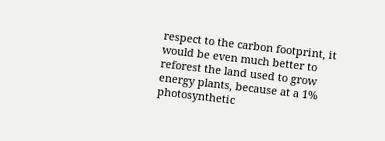respect to the carbon footprint, it would be even much better to reforest the land used to grow energy plants, because at a 1% photosynthetic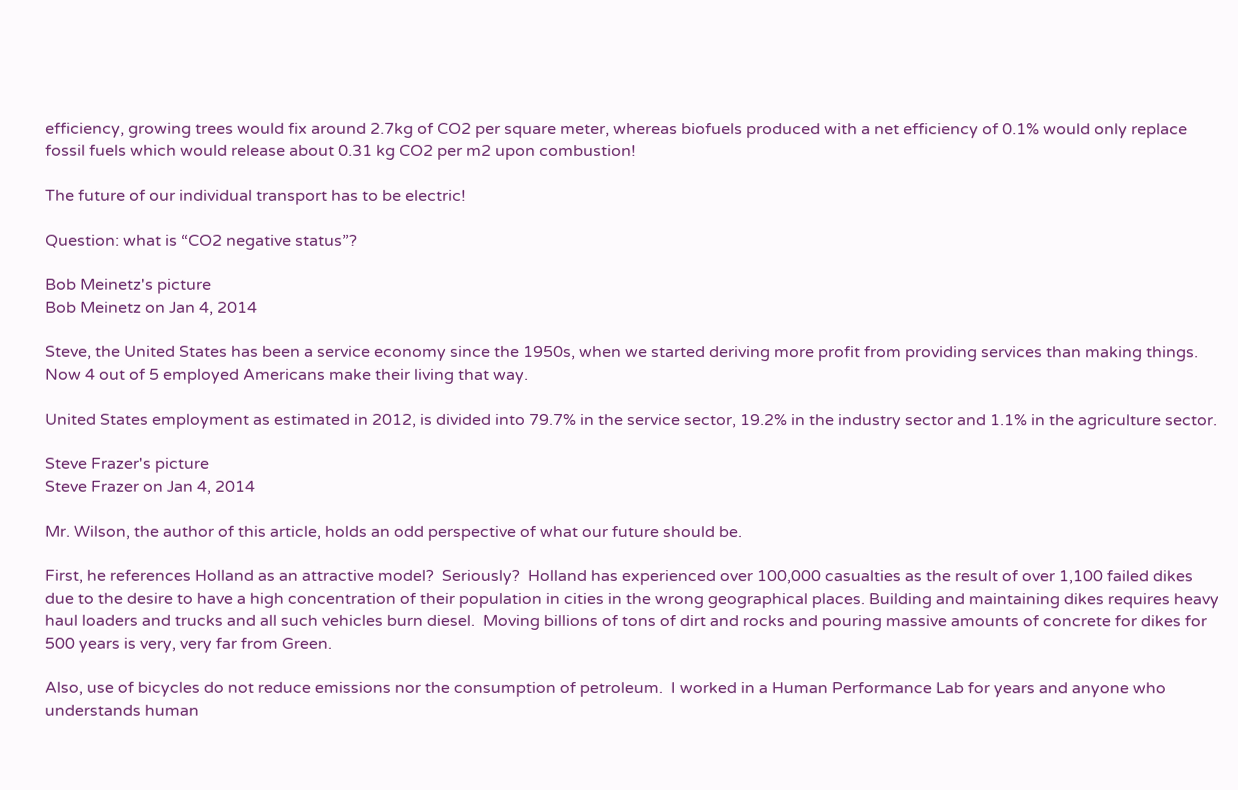efficiency, growing trees would fix around 2.7kg of CO2 per square meter, whereas biofuels produced with a net efficiency of 0.1% would only replace fossil fuels which would release about 0.31 kg CO2 per m2 upon combustion!

The future of our individual transport has to be electric!

Question: what is “CO2 negative status”?

Bob Meinetz's picture
Bob Meinetz on Jan 4, 2014

Steve, the United States has been a service economy since the 1950s, when we started deriving more profit from providing services than making things. Now 4 out of 5 employed Americans make their living that way.

United States employment as estimated in 2012, is divided into 79.7% in the service sector, 19.2% in the industry sector and 1.1% in the agriculture sector.

Steve Frazer's picture
Steve Frazer on Jan 4, 2014

Mr. Wilson, the author of this article, holds an odd perspective of what our future should be.

First, he references Holland as an attractive model?  Seriously?  Holland has experienced over 100,000 casualties as the result of over 1,100 failed dikes due to the desire to have a high concentration of their population in cities in the wrong geographical places. Building and maintaining dikes requires heavy haul loaders and trucks and all such vehicles burn diesel.  Moving billions of tons of dirt and rocks and pouring massive amounts of concrete for dikes for 500 years is very, very far from Green.

Also, use of bicycles do not reduce emissions nor the consumption of petroleum.  I worked in a Human Performance Lab for years and anyone who understands human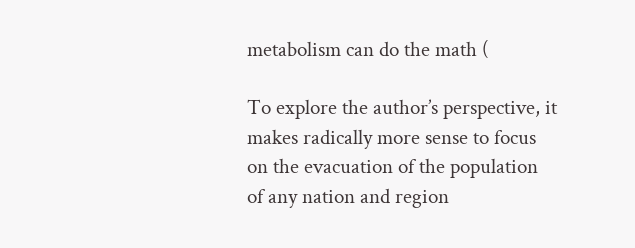metabolism can do the math (

To explore the author’s perspective, it makes radically more sense to focus on the evacuation of the population of any nation and region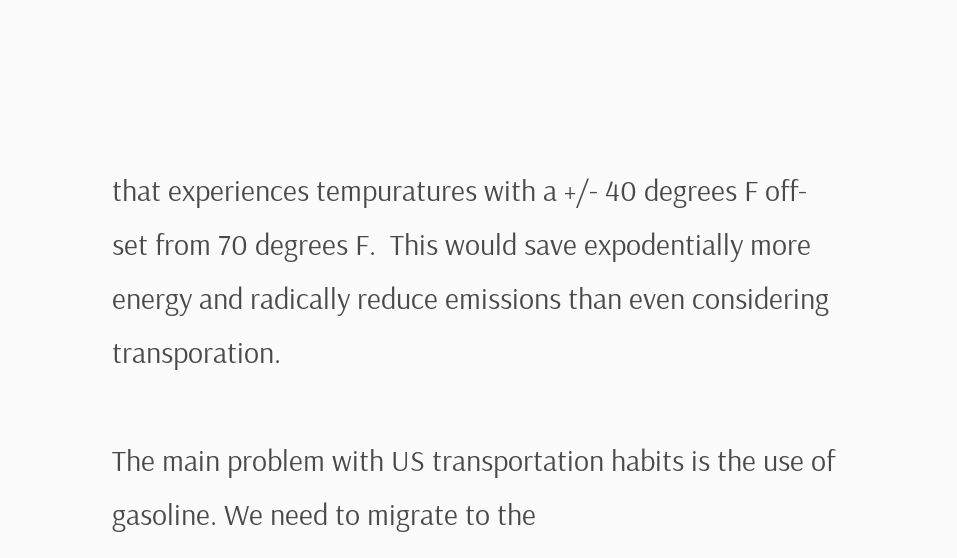that experiences tempuratures with a +/- 40 degrees F off-set from 70 degrees F.  This would save expodentially more energy and radically reduce emissions than even considering transporation.

The main problem with US transportation habits is the use of gasoline. We need to migrate to the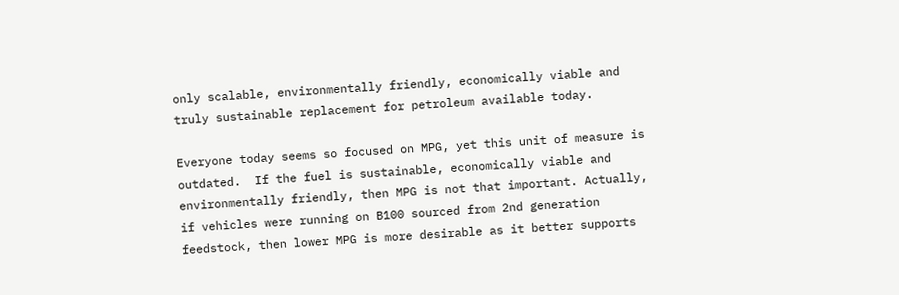only scalable, environmentally friendly, economically viable and truly sustainable replacement for petroleum available today.

Everyone today seems so focused on MPG, yet this unit of measure is outdated.  If the fuel is sustainable, economically viable and environmentally friendly, then MPG is not that important. Actually, if vehicles were running on B100 sourced from 2nd generation feedstock, then lower MPG is more desirable as it better supports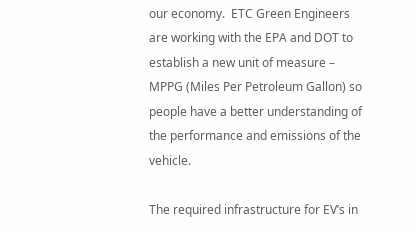our economy.  ETC Green Engineers are working with the EPA and DOT to establish a new unit of measure – MPPG (Miles Per Petroleum Gallon) so people have a better understanding of the performance and emissions of the vehicle.

The required infrastructure for EV’s in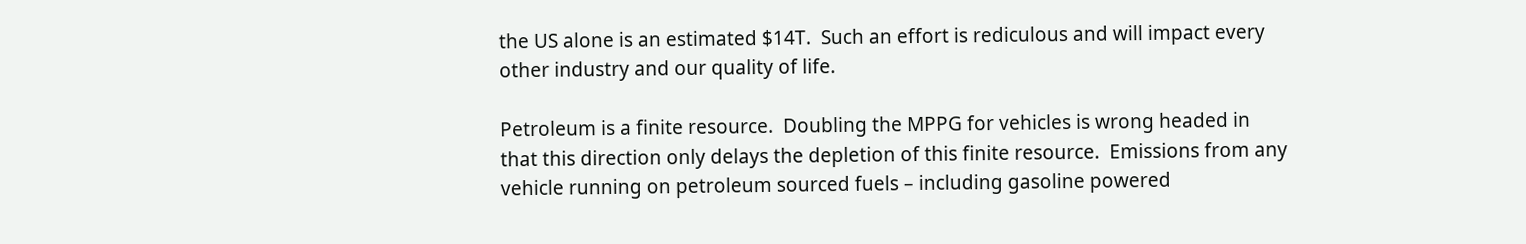the US alone is an estimated $14T.  Such an effort is rediculous and will impact every other industry and our quality of life.

Petroleum is a finite resource.  Doubling the MPPG for vehicles is wrong headed in that this direction only delays the depletion of this finite resource.  Emissions from any vehicle running on petroleum sourced fuels – including gasoline powered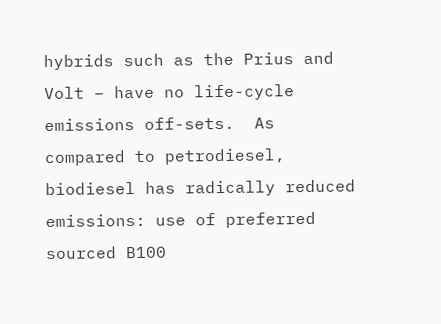hybrids such as the Prius and Volt – have no life-cycle emissions off-sets.  As compared to petrodiesel, biodiesel has radically reduced emissions: use of preferred sourced B100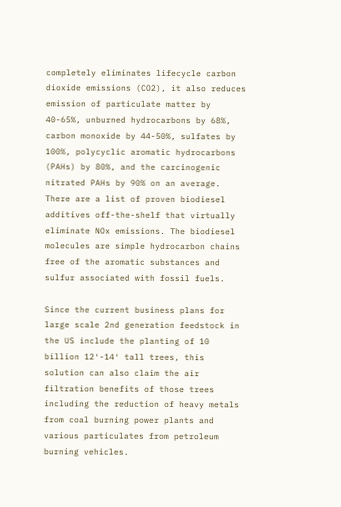completely eliminates lifecycle carbon dioxide emissions (CO2), it also reduces emission of particulate matter by 40-65%, unburned hydrocarbons by 68%, carbon monoxide by 44-50%, sulfates by 100%, polycyclic aromatic hydrocarbons (PAHs) by 80%, and the carcinogenic nitrated PAHs by 90% on an average.  There are a list of proven biodiesel additives off-the-shelf that virtually eliminate NOx emissions. The biodiesel molecules are simple hydrocarbon chains free of the aromatic substances and sulfur associated with fossil fuels.

Since the current business plans for large scale 2nd generation feedstock in the US include the planting of 10 billion 12′-14′ tall trees, this solution can also claim the air filtration benefits of those trees including the reduction of heavy metals from coal burning power plants and various particulates from petroleum burning vehicles.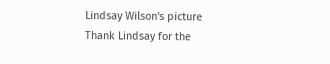Lindsay Wilson's picture
Thank Lindsay for the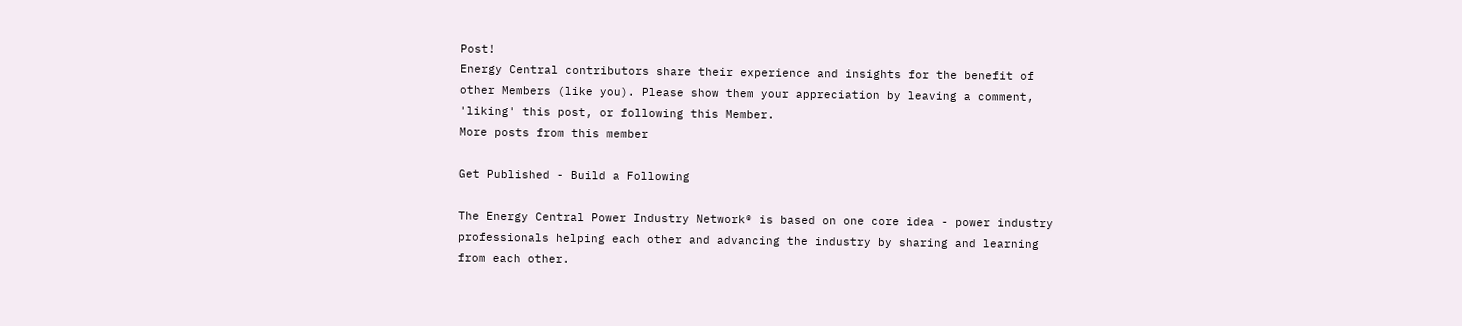Post!
Energy Central contributors share their experience and insights for the benefit of other Members (like you). Please show them your appreciation by leaving a comment, 'liking' this post, or following this Member.
More posts from this member

Get Published - Build a Following

The Energy Central Power Industry Network® is based on one core idea - power industry professionals helping each other and advancing the industry by sharing and learning from each other.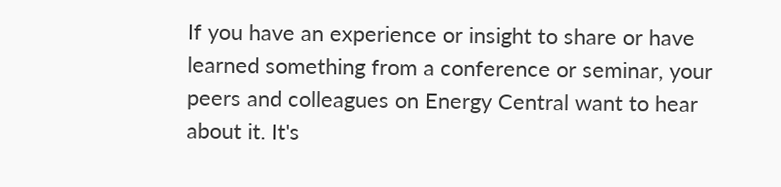If you have an experience or insight to share or have learned something from a conference or seminar, your peers and colleagues on Energy Central want to hear about it. It's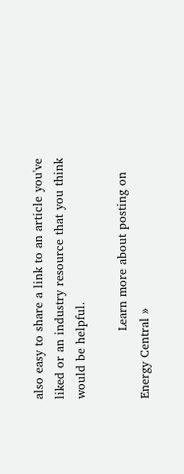also easy to share a link to an article you've liked or an industry resource that you think would be helpful.

                 Learn more about posting on Energy Central »